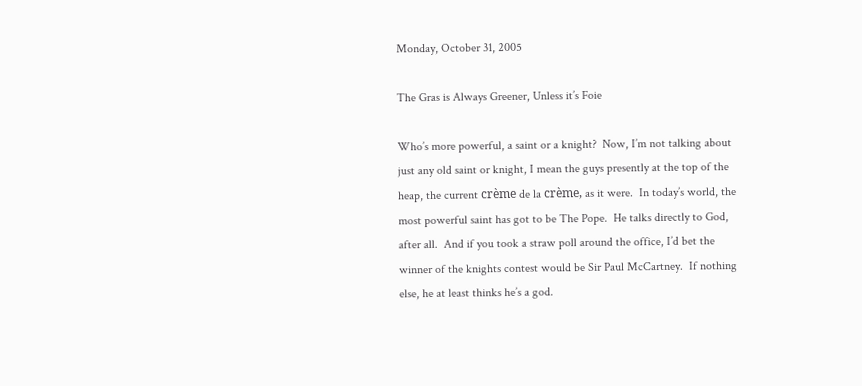Monday, October 31, 2005

The Gras is Always Greener, Unless it’s Foie

Who’s more powerful, a saint or a knight?  Now, I’m not talking about just any old saint or knight, I mean the guys presently at the top of the heap, the current crème de la crème, as it were.  In today’s world, the most powerful saint has got to be The Pope.  He talks directly to God, after all.  And if you took a straw poll around the office, I’d bet the winner of the knights contest would be Sir Paul McCartney.  If nothing else, he at least thinks he’s a god.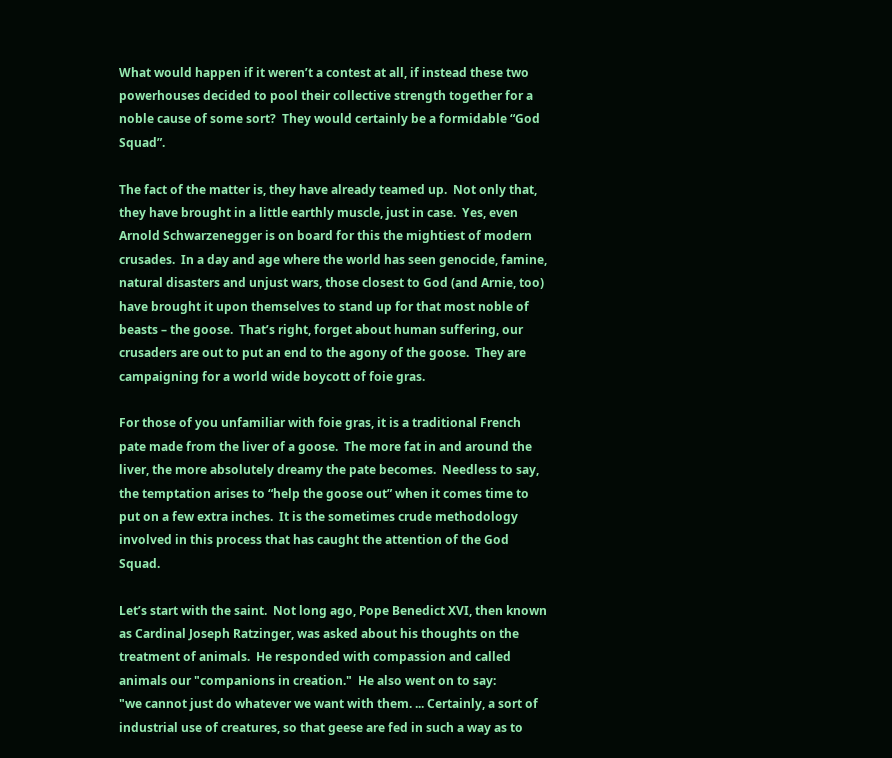What would happen if it weren’t a contest at all, if instead these two powerhouses decided to pool their collective strength together for a noble cause of some sort?  They would certainly be a formidable “God Squad”.

The fact of the matter is, they have already teamed up.  Not only that, they have brought in a little earthly muscle, just in case.  Yes, even Arnold Schwarzenegger is on board for this the mightiest of modern crusades.  In a day and age where the world has seen genocide, famine, natural disasters and unjust wars, those closest to God (and Arnie, too) have brought it upon themselves to stand up for that most noble of beasts – the goose.  That’s right, forget about human suffering, our crusaders are out to put an end to the agony of the goose.  They are campaigning for a world wide boycott of foie gras.

For those of you unfamiliar with foie gras, it is a traditional French pate made from the liver of a goose.  The more fat in and around the liver, the more absolutely dreamy the pate becomes.  Needless to say, the temptation arises to “help the goose out” when it comes time to put on a few extra inches.  It is the sometimes crude methodology involved in this process that has caught the attention of the God Squad.

Let’s start with the saint.  Not long ago, Pope Benedict XVI, then known as Cardinal Joseph Ratzinger, was asked about his thoughts on the treatment of animals.  He responded with compassion and called animals our "companions in creation."  He also went on to say:
"we cannot just do whatever we want with them. ... Certainly, a sort of industrial use of creatures, so that geese are fed in such a way as to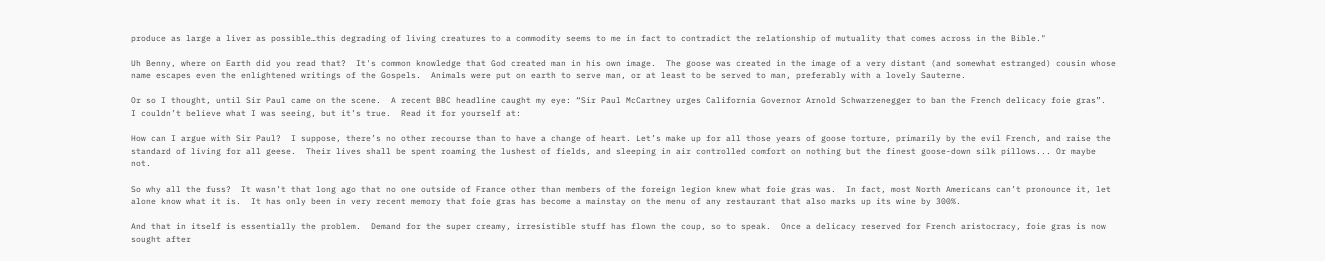produce as large a liver as possible…this degrading of living creatures to a commodity seems to me in fact to contradict the relationship of mutuality that comes across in the Bible."

Uh Benny, where on Earth did you read that?  It's common knowledge that God created man in his own image.  The goose was created in the image of a very distant (and somewhat estranged) cousin whose name escapes even the enlightened writings of the Gospels.  Animals were put on earth to serve man, or at least to be served to man, preferably with a lovely Sauterne.

Or so I thought, until Sir Paul came on the scene.  A recent BBC headline caught my eye: “Sir Paul McCartney urges California Governor Arnold Schwarzenegger to ban the French delicacy foie gras”.  I couldn’t believe what I was seeing, but it’s true.  Read it for yourself at:

How can I argue with Sir Paul?  I suppose, there’s no other recourse than to have a change of heart. Let’s make up for all those years of goose torture, primarily by the evil French, and raise the standard of living for all geese.  Their lives shall be spent roaming the lushest of fields, and sleeping in air controlled comfort on nothing but the finest goose-down silk pillows... Or maybe not.

So why all the fuss?  It wasn’t that long ago that no one outside of France other than members of the foreign legion knew what foie gras was.  In fact, most North Americans can’t pronounce it, let alone know what it is.  It has only been in very recent memory that foie gras has become a mainstay on the menu of any restaurant that also marks up its wine by 300%.

And that in itself is essentially the problem.  Demand for the super creamy, irresistible stuff has flown the coup, so to speak.  Once a delicacy reserved for French aristocracy, foie gras is now sought after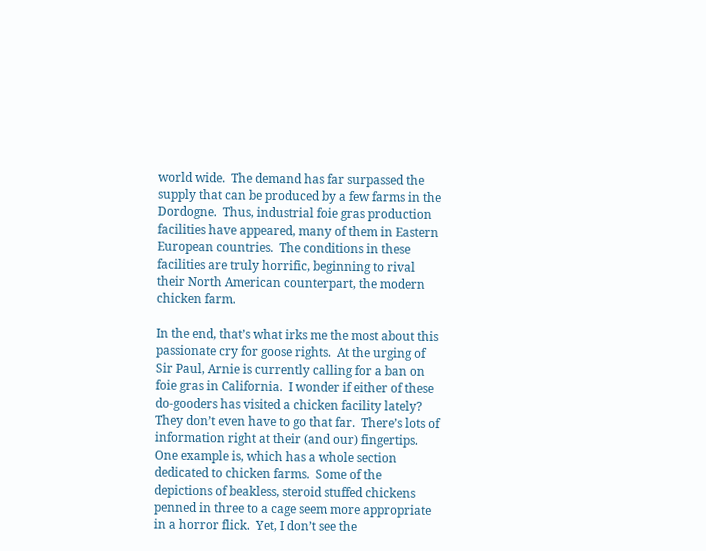world wide.  The demand has far surpassed the supply that can be produced by a few farms in the Dordogne.  Thus, industrial foie gras production facilities have appeared, many of them in Eastern European countries.  The conditions in these facilities are truly horrific, beginning to rival their North American counterpart, the modern chicken farm.

In the end, that’s what irks me the most about this passionate cry for goose rights.  At the urging of Sir Paul, Arnie is currently calling for a ban on foie gras in California.  I wonder if either of these do-gooders has visited a chicken facility lately?  They don’t even have to go that far.  There’s lots of information right at their (and our) fingertips.  One example is, which has a whole section dedicated to chicken farms.  Some of the depictions of beakless, steroid stuffed chickens penned in three to a cage seem more appropriate in a horror flick.  Yet, I don’t see the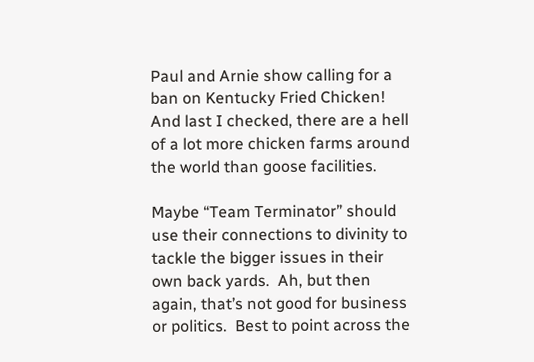Paul and Arnie show calling for a ban on Kentucky Fried Chicken!  And last I checked, there are a hell of a lot more chicken farms around the world than goose facilities.

Maybe “Team Terminator” should use their connections to divinity to tackle the bigger issues in their own back yards.  Ah, but then again, that’s not good for business or politics.  Best to point across the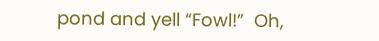pond and yell “Fowl!”  Oh,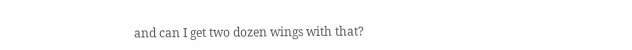and can I get two dozen wings with that?